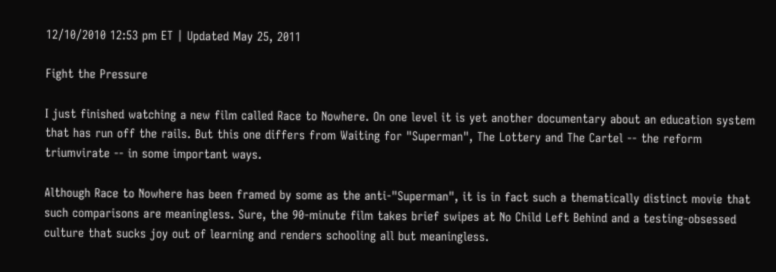12/10/2010 12:53 pm ET | Updated May 25, 2011

Fight the Pressure

I just finished watching a new film called Race to Nowhere. On one level it is yet another documentary about an education system that has run off the rails. But this one differs from Waiting for "Superman", The Lottery and The Cartel -- the reform triumvirate -- in some important ways.

Although Race to Nowhere has been framed by some as the anti-"Superman", it is in fact such a thematically distinct movie that such comparisons are meaningless. Sure, the 90-minute film takes brief swipes at No Child Left Behind and a testing-obsessed culture that sucks joy out of learning and renders schooling all but meaningless.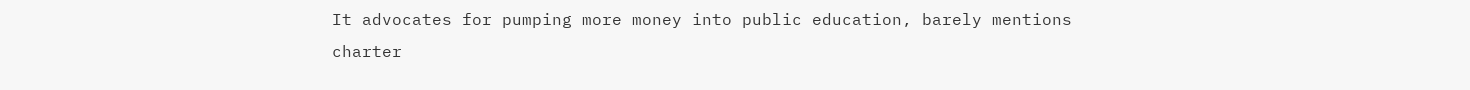It advocates for pumping more money into public education, barely mentions charter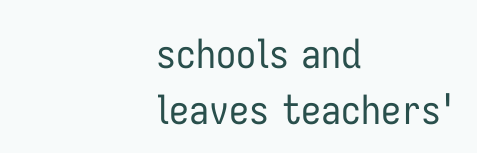schools and leaves teachers'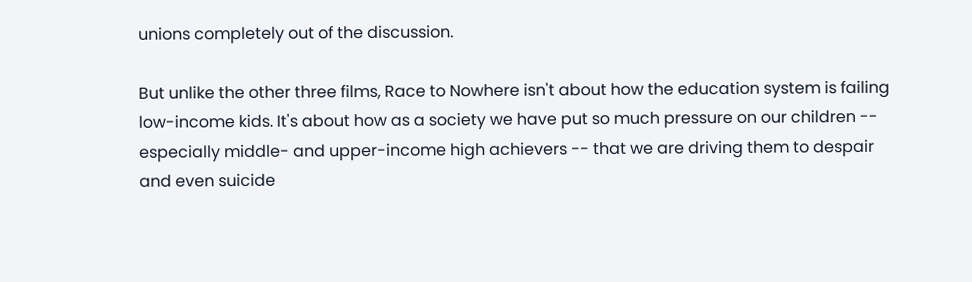unions completely out of the discussion.

But unlike the other three films, Race to Nowhere isn't about how the education system is failing low-income kids. It's about how as a society we have put so much pressure on our children -- especially middle- and upper-income high achievers -- that we are driving them to despair and even suicide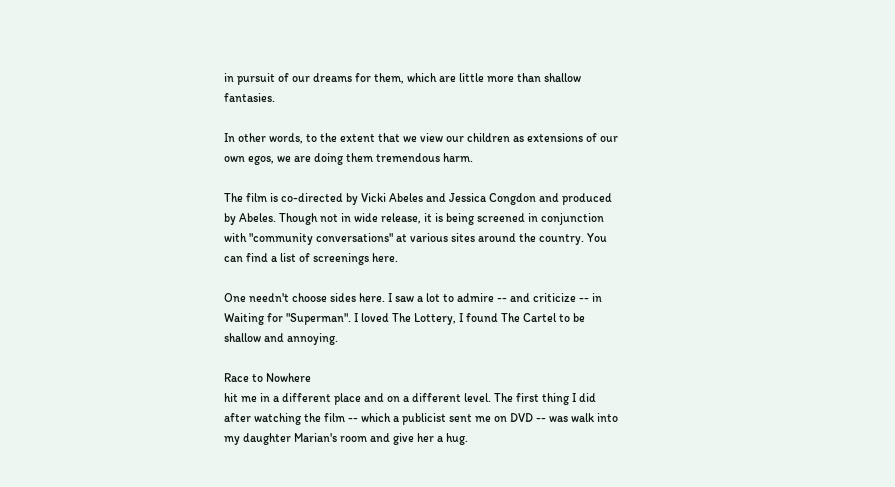in pursuit of our dreams for them, which are little more than shallow fantasies.

In other words, to the extent that we view our children as extensions of our own egos, we are doing them tremendous harm.

The film is co-directed by Vicki Abeles and Jessica Congdon and produced by Abeles. Though not in wide release, it is being screened in conjunction with "community conversations" at various sites around the country. You can find a list of screenings here.

One needn't choose sides here. I saw a lot to admire -- and criticize -- in Waiting for "Superman". I loved The Lottery, I found The Cartel to be shallow and annoying.

Race to Nowhere
hit me in a different place and on a different level. The first thing I did after watching the film -- which a publicist sent me on DVD -- was walk into my daughter Marian's room and give her a hug.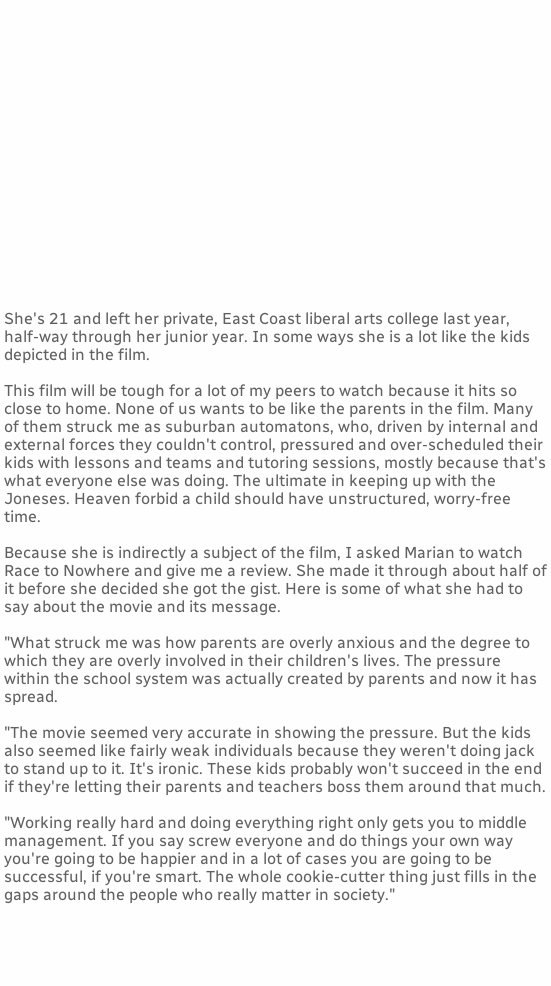She's 21 and left her private, East Coast liberal arts college last year, half-way through her junior year. In some ways she is a lot like the kids depicted in the film.

This film will be tough for a lot of my peers to watch because it hits so close to home. None of us wants to be like the parents in the film. Many of them struck me as suburban automatons, who, driven by internal and external forces they couldn't control, pressured and over-scheduled their kids with lessons and teams and tutoring sessions, mostly because that's what everyone else was doing. The ultimate in keeping up with the Joneses. Heaven forbid a child should have unstructured, worry-free time.

Because she is indirectly a subject of the film, I asked Marian to watch Race to Nowhere and give me a review. She made it through about half of it before she decided she got the gist. Here is some of what she had to say about the movie and its message.

"What struck me was how parents are overly anxious and the degree to which they are overly involved in their children's lives. The pressure within the school system was actually created by parents and now it has spread.

"The movie seemed very accurate in showing the pressure. But the kids also seemed like fairly weak individuals because they weren't doing jack to stand up to it. It's ironic. These kids probably won't succeed in the end if they're letting their parents and teachers boss them around that much.

"Working really hard and doing everything right only gets you to middle management. If you say screw everyone and do things your own way you're going to be happier and in a lot of cases you are going to be successful, if you're smart. The whole cookie-cutter thing just fills in the gaps around the people who really matter in society."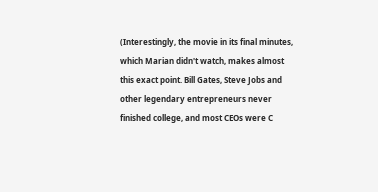(Interestingly, the movie in its final minutes, which Marian didn't watch, makes almost this exact point. Bill Gates, Steve Jobs and other legendary entrepreneurs never finished college, and most CEOs were C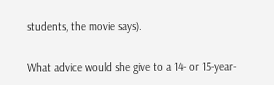students, the movie says).

What advice would she give to a 14- or 15-year-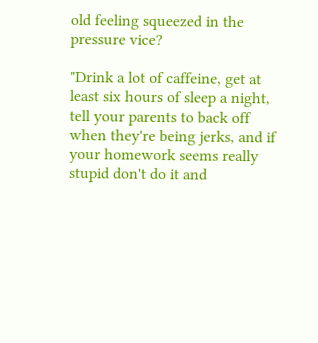old feeling squeezed in the pressure vice?

"Drink a lot of caffeine, get at least six hours of sleep a night, tell your parents to back off when they're being jerks, and if your homework seems really stupid don't do it and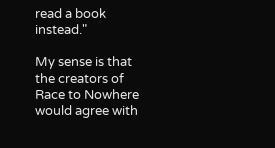read a book instead."

My sense is that the creators of Race to Nowhere would agree with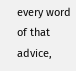every word of that advice,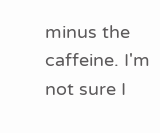minus the caffeine. I'm not sure I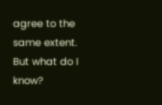agree to the same extent. But what do I know?